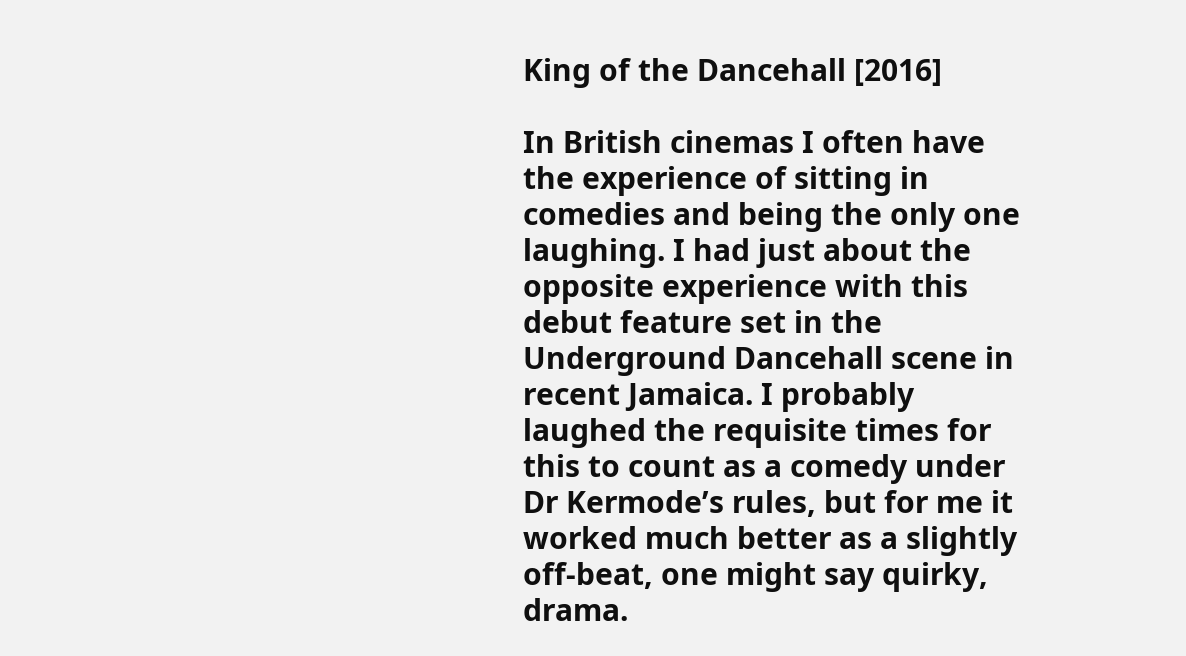King of the Dancehall [2016]

In British cinemas I often have the experience of sitting in comedies and being the only one laughing. I had just about the opposite experience with this debut feature set in the Underground Dancehall scene in recent Jamaica. I probably laughed the requisite times for this to count as a comedy under Dr Kermode’s rules, but for me it worked much better as a slightly off-beat, one might say quirky, drama.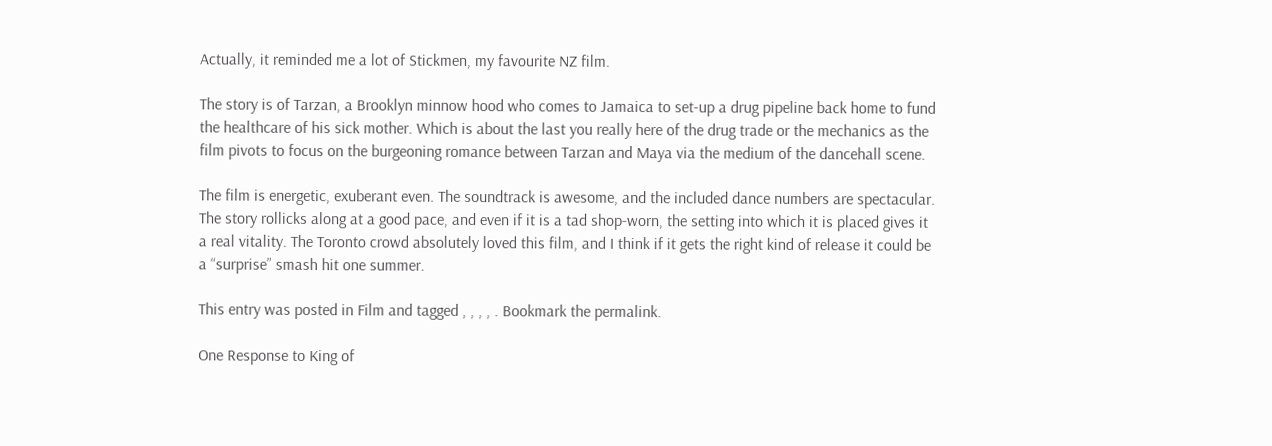Actually, it reminded me a lot of Stickmen, my favourite NZ film.

The story is of Tarzan, a Brooklyn minnow hood who comes to Jamaica to set-up a drug pipeline back home to fund the healthcare of his sick mother. Which is about the last you really here of the drug trade or the mechanics as the film pivots to focus on the burgeoning romance between Tarzan and Maya via the medium of the dancehall scene.

The film is energetic, exuberant even. The soundtrack is awesome, and the included dance numbers are spectacular. The story rollicks along at a good pace, and even if it is a tad shop-worn, the setting into which it is placed gives it a real vitality. The Toronto crowd absolutely loved this film, and I think if it gets the right kind of release it could be a “surprise” smash hit one summer.

This entry was posted in Film and tagged , , , , . Bookmark the permalink.

One Response to King of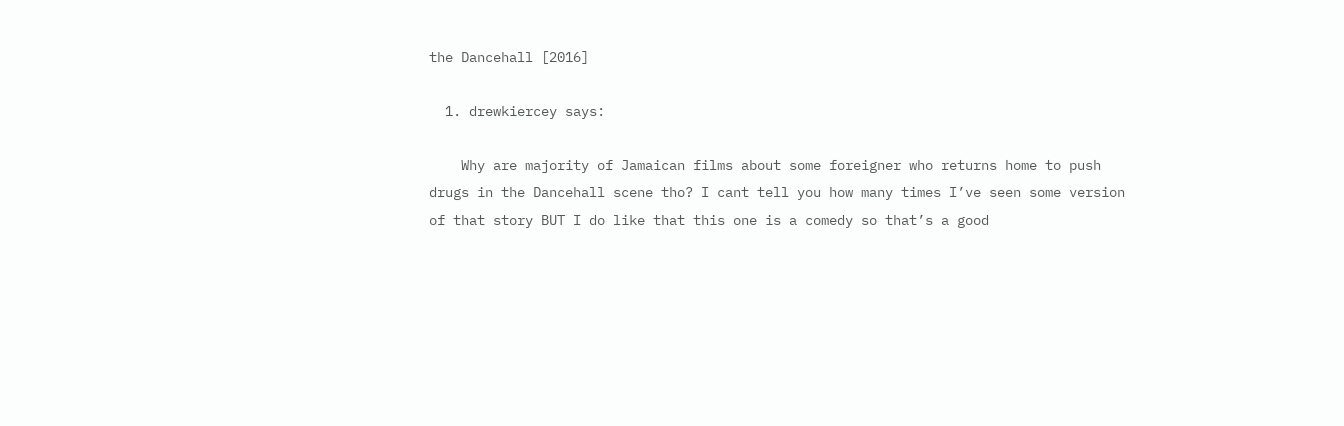the Dancehall [2016]

  1. drewkiercey says:

    Why are majority of Jamaican films about some foreigner who returns home to push drugs in the Dancehall scene tho? I cant tell you how many times I’ve seen some version of that story BUT I do like that this one is a comedy so that’s a good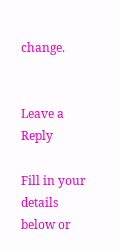change.


Leave a Reply

Fill in your details below or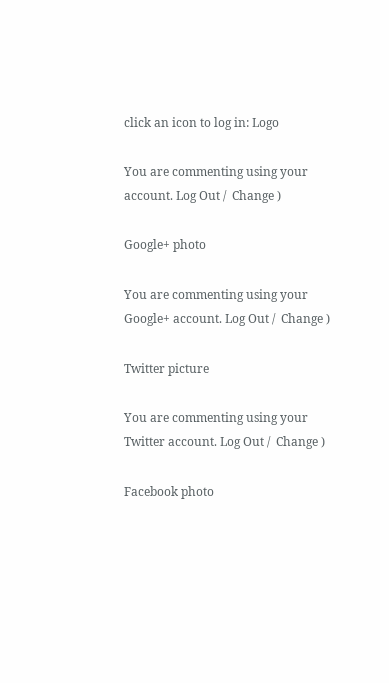click an icon to log in: Logo

You are commenting using your account. Log Out /  Change )

Google+ photo

You are commenting using your Google+ account. Log Out /  Change )

Twitter picture

You are commenting using your Twitter account. Log Out /  Change )

Facebook photo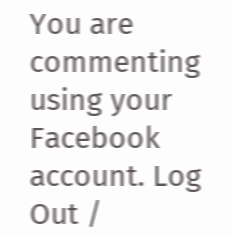You are commenting using your Facebook account. Log Out /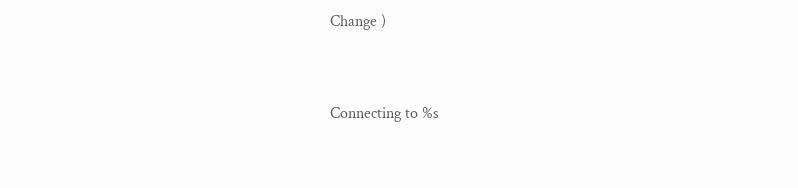Change )


Connecting to %s